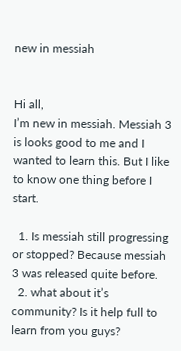new in messiah


Hi all,
I’m new in messiah. Messiah 3 is looks good to me and I wanted to learn this. But I like to know one thing before I start.

  1. Is messiah still progressing or stopped? Because messiah 3 was released quite before.
  2. what about it’s community? Is it help full to learn from you guys?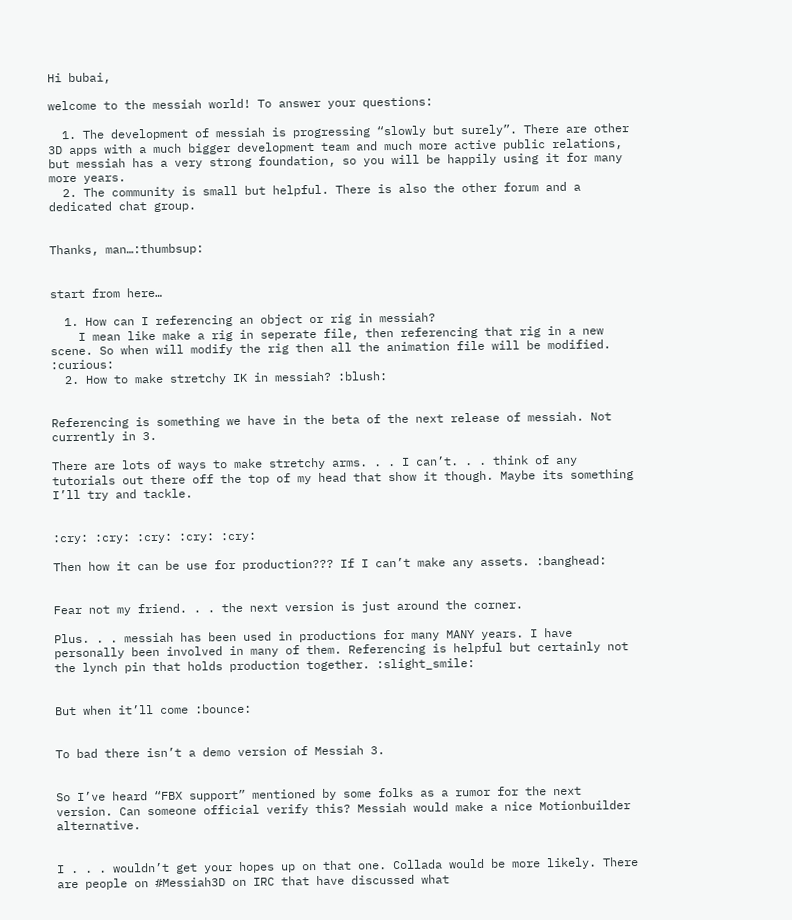Hi bubai,

welcome to the messiah world! To answer your questions:

  1. The development of messiah is progressing “slowly but surely”. There are other 3D apps with a much bigger development team and much more active public relations, but messiah has a very strong foundation, so you will be happily using it for many more years.
  2. The community is small but helpful. There is also the other forum and a dedicated chat group.


Thanks, man…:thumbsup:


start from here…

  1. How can I referencing an object or rig in messiah?
    I mean like make a rig in seperate file, then referencing that rig in a new scene. So when will modify the rig then all the animation file will be modified. :curious:
  2. How to make stretchy IK in messiah? :blush:


Referencing is something we have in the beta of the next release of messiah. Not currently in 3.

There are lots of ways to make stretchy arms. . . I can’t. . . think of any tutorials out there off the top of my head that show it though. Maybe its something I’ll try and tackle.


:cry: :cry: :cry: :cry: :cry:

Then how it can be use for production??? If I can’t make any assets. :banghead:


Fear not my friend. . . the next version is just around the corner.

Plus. . . messiah has been used in productions for many MANY years. I have personally been involved in many of them. Referencing is helpful but certainly not the lynch pin that holds production together. :slight_smile:


But when it’ll come :bounce:


To bad there isn’t a demo version of Messiah 3.


So I’ve heard “FBX support” mentioned by some folks as a rumor for the next version. Can someone official verify this? Messiah would make a nice Motionbuilder alternative.


I . . . wouldn’t get your hopes up on that one. Collada would be more likely. There are people on #Messiah3D on IRC that have discussed what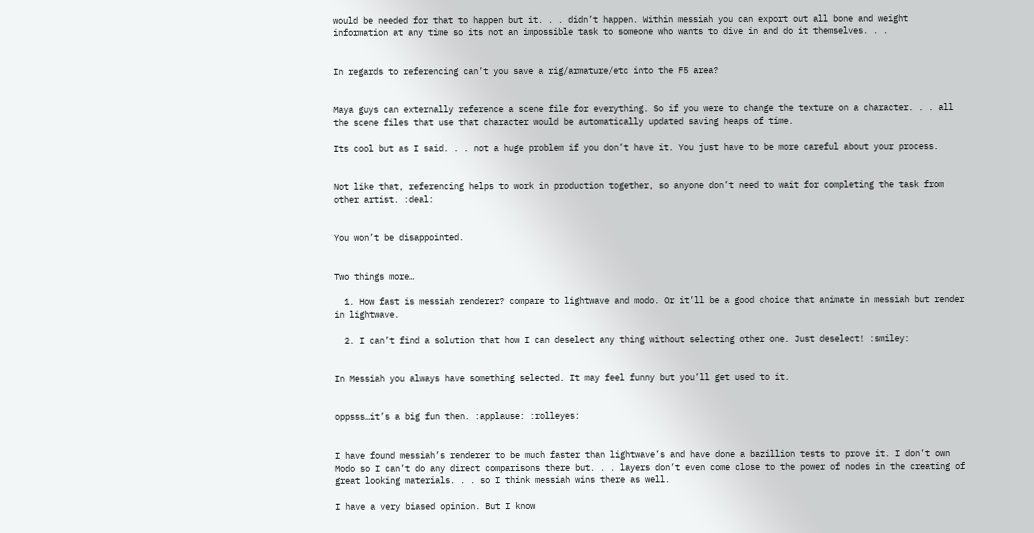would be needed for that to happen but it. . . didn’t happen. Within messiah you can export out all bone and weight information at any time so its not an impossible task to someone who wants to dive in and do it themselves. . .


In regards to referencing can’t you save a rig/armature/etc into the F5 area?


Maya guys can externally reference a scene file for everything. So if you were to change the texture on a character. . . all the scene files that use that character would be automatically updated saving heaps of time.

Its cool but as I said. . . not a huge problem if you don’t have it. You just have to be more careful about your process.


Not like that, referencing helps to work in production together, so anyone don’t need to wait for completing the task from other artist. :deal:


You won’t be disappointed.


Two things more…

  1. How fast is messiah renderer? compare to lightwave and modo. Or it’ll be a good choice that animate in messiah but render in lightwave.

  2. I can’t find a solution that how I can deselect any thing without selecting other one. Just deselect! :smiley:


In Messiah you always have something selected. It may feel funny but you’ll get used to it.


oppsss…it’s a big fun then. :applause: :rolleyes:


I have found messiah’s renderer to be much faster than lightwave’s and have done a bazillion tests to prove it. I don’t own Modo so I can’t do any direct comparisons there but. . . layers don’t even come close to the power of nodes in the creating of great looking materials. . . so I think messiah wins there as well.

I have a very biased opinion. But I know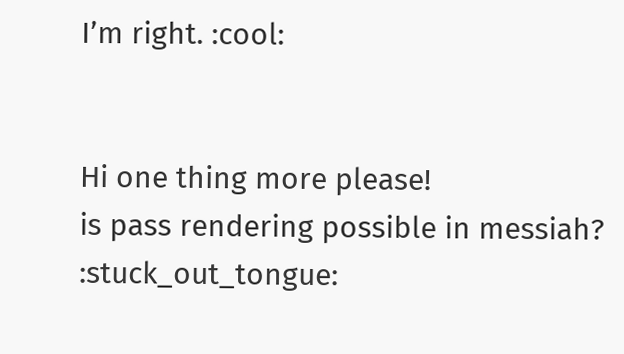I’m right. :cool:


Hi one thing more please!
is pass rendering possible in messiah? :stuck_out_tongue: